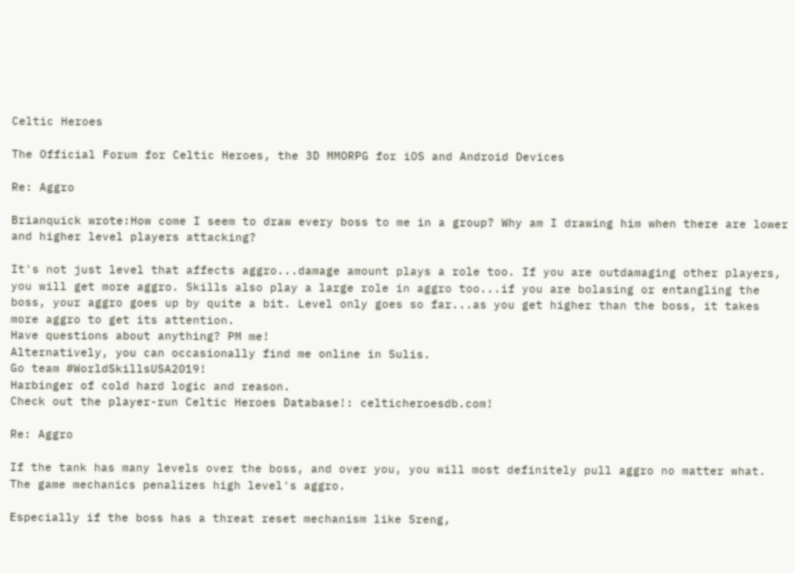Celtic Heroes

The Official Forum for Celtic Heroes, the 3D MMORPG for iOS and Android Devices

Re: Aggro

Brianquick wrote:How come I seem to draw every boss to me in a group? Why am I drawing him when there are lower and higher level players attacking?

It's not just level that affects aggro...damage amount plays a role too. If you are outdamaging other players, you will get more aggro. Skills also play a large role in aggro too...if you are bolasing or entangling the boss, your aggro goes up by quite a bit. Level only goes so far...as you get higher than the boss, it takes more aggro to get its attention.
Have questions about anything? PM me!
Alternatively, you can occasionally find me online in Sulis.
Go team #WorldSkillsUSA2019!
Harbinger of cold hard logic and reason.
Check out the player-run Celtic Heroes Database!: celticheroesdb.com!

Re: Aggro

If the tank has many levels over the boss, and over you, you will most definitely pull aggro no matter what.
The game mechanics penalizes high level's aggro.

Especially if the boss has a threat reset mechanism like Sreng,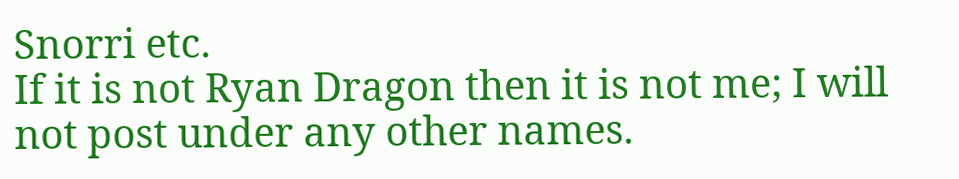Snorri etc.
If it is not Ryan Dragon then it is not me; I will not post under any other names.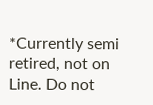*Currently semi retired, not on Line. Do not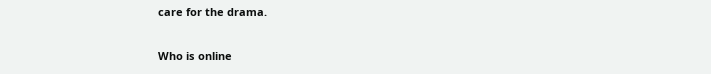care for the drama.

Who is online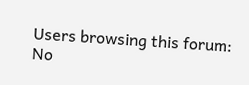Users browsing this forum: No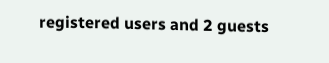registered users and 2 guests